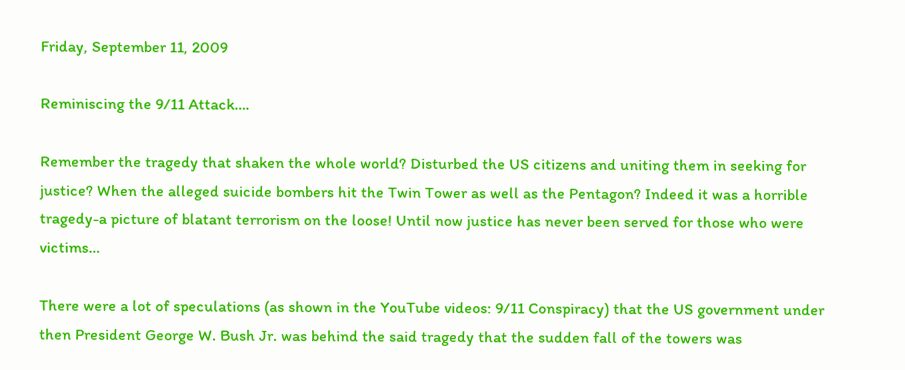Friday, September 11, 2009

Reminiscing the 9/11 Attack….

Remember the tragedy that shaken the whole world? Disturbed the US citizens and uniting them in seeking for justice? When the alleged suicide bombers hit the Twin Tower as well as the Pentagon? Indeed it was a horrible tragedy-a picture of blatant terrorism on the loose! Until now justice has never been served for those who were victims…

There were a lot of speculations (as shown in the YouTube videos: 9/11 Conspiracy) that the US government under then President George W. Bush Jr. was behind the said tragedy that the sudden fall of the towers was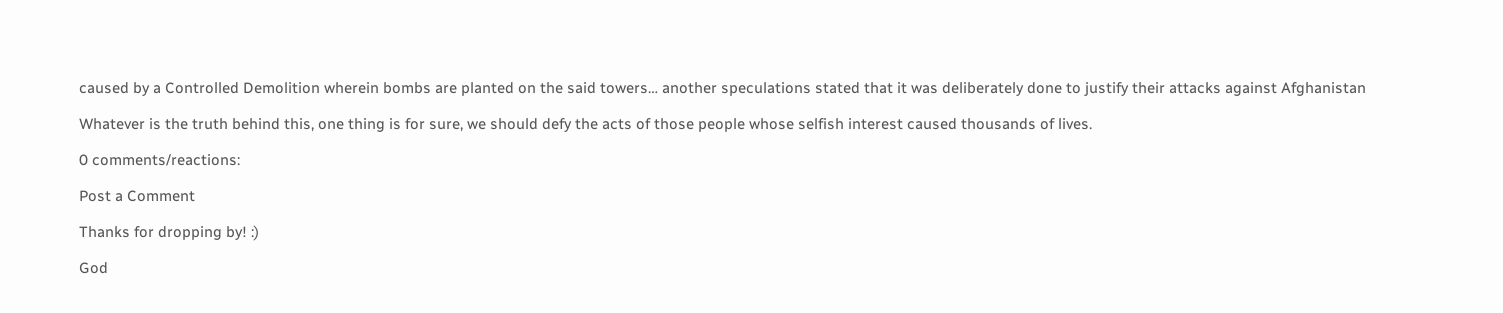caused by a Controlled Demolition wherein bombs are planted on the said towers… another speculations stated that it was deliberately done to justify their attacks against Afghanistan

Whatever is the truth behind this, one thing is for sure, we should defy the acts of those people whose selfish interest caused thousands of lives.

0 comments/reactions:

Post a Comment

Thanks for dropping by! :)

God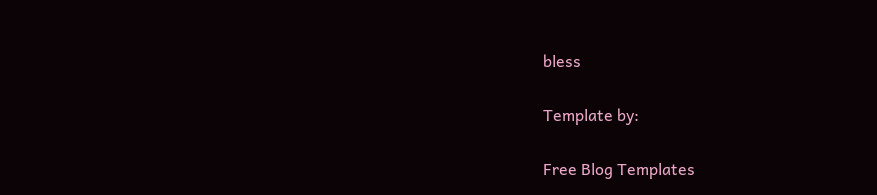bless

Template by:

Free Blog Templates